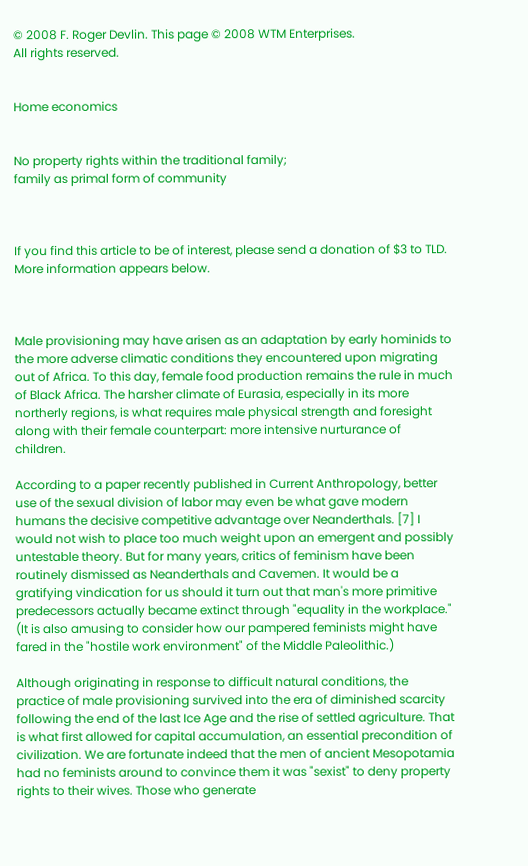© 2008 F. Roger Devlin. This page © 2008 WTM Enterprises.
All rights reserved.


Home economics


No property rights within the traditional family;
family as primal form of community



If you find this article to be of interest, please send a donation of $3 to TLD. More information appears below.



Male provisioning may have arisen as an adaptation by early hominids to the more adverse climatic conditions they encountered upon migrating out of Africa. To this day, female food production remains the rule in much of Black Africa. The harsher climate of Eurasia, especially in its more northerly regions, is what requires male physical strength and foresight along with their female counterpart: more intensive nurturance of children.

According to a paper recently published in Current Anthropology, better use of the sexual division of labor may even be what gave modern humans the decisive competitive advantage over Neanderthals. [7] I would not wish to place too much weight upon an emergent and possibly untestable theory. But for many years, critics of feminism have been routinely dismissed as Neanderthals and Cavemen. It would be a gratifying vindication for us should it turn out that man's more primitive predecessors actually became extinct through "equality in the workplace." (It is also amusing to consider how our pampered feminists might have fared in the "hostile work environment" of the Middle Paleolithic.)

Although originating in response to difficult natural conditions, the practice of male provisioning survived into the era of diminished scarcity following the end of the last Ice Age and the rise of settled agriculture. That is what first allowed for capital accumulation, an essential precondition of civilization. We are fortunate indeed that the men of ancient Mesopotamia had no feminists around to convince them it was "sexist" to deny property rights to their wives. Those who generate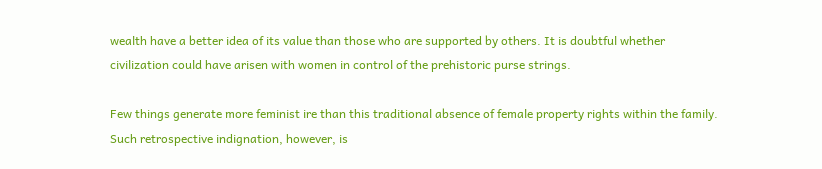wealth have a better idea of its value than those who are supported by others. It is doubtful whether civilization could have arisen with women in control of the prehistoric purse strings.

Few things generate more feminist ire than this traditional absence of female property rights within the family. Such retrospective indignation, however, is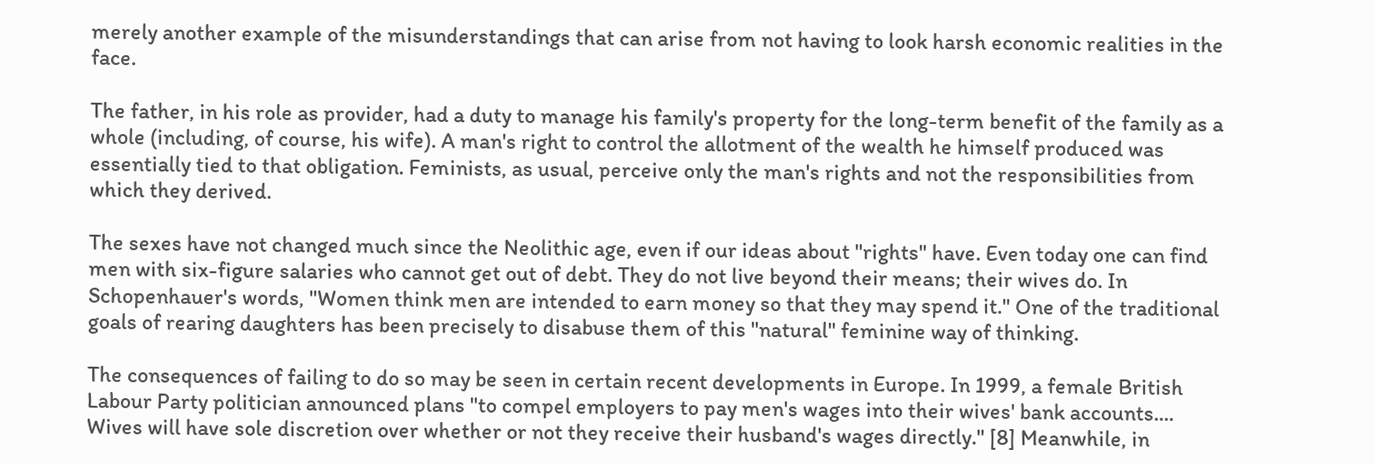merely another example of the misunderstandings that can arise from not having to look harsh economic realities in the face.

The father, in his role as provider, had a duty to manage his family's property for the long-term benefit of the family as a whole (including, of course, his wife). A man's right to control the allotment of the wealth he himself produced was essentially tied to that obligation. Feminists, as usual, perceive only the man's rights and not the responsibilities from which they derived.

The sexes have not changed much since the Neolithic age, even if our ideas about "rights" have. Even today one can find men with six-figure salaries who cannot get out of debt. They do not live beyond their means; their wives do. In Schopenhauer's words, "Women think men are intended to earn money so that they may spend it." One of the traditional goals of rearing daughters has been precisely to disabuse them of this "natural" feminine way of thinking.

The consequences of failing to do so may be seen in certain recent developments in Europe. In 1999, a female British Labour Party politician announced plans "to compel employers to pay men's wages into their wives' bank accounts.... Wives will have sole discretion over whether or not they receive their husband's wages directly." [8] Meanwhile, in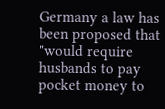Germany a law has been proposed that "would require husbands to pay pocket money to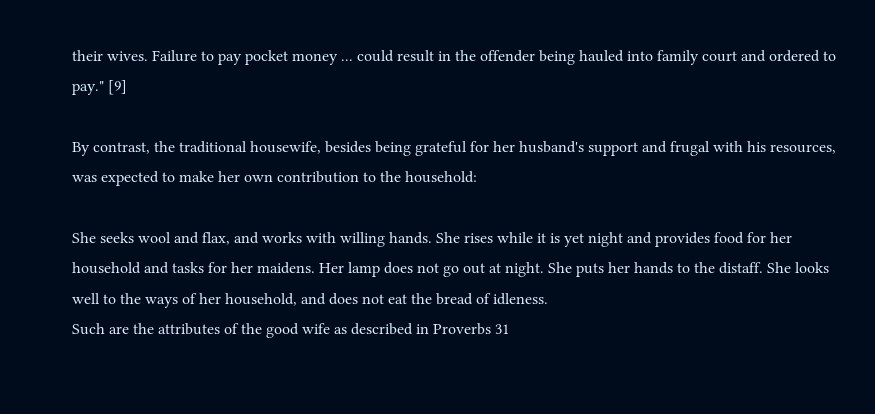their wives. Failure to pay pocket money ... could result in the offender being hauled into family court and ordered to pay." [9]

By contrast, the traditional housewife, besides being grateful for her husband's support and frugal with his resources, was expected to make her own contribution to the household:

She seeks wool and flax, and works with willing hands. She rises while it is yet night and provides food for her household and tasks for her maidens. Her lamp does not go out at night. She puts her hands to the distaff. She looks well to the ways of her household, and does not eat the bread of idleness.
Such are the attributes of the good wife as described in Proverbs 31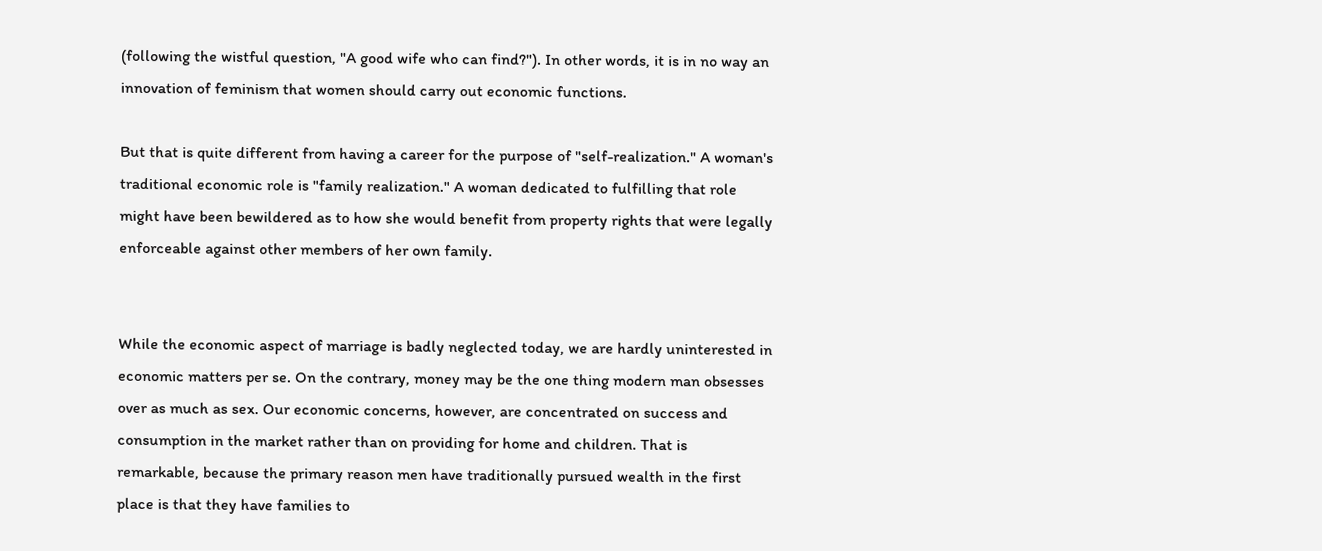(following the wistful question, "A good wife who can find?"). In other words, it is in no way an innovation of feminism that women should carry out economic functions.

But that is quite different from having a career for the purpose of "self-realization." A woman's traditional economic role is "family realization." A woman dedicated to fulfilling that role might have been bewildered as to how she would benefit from property rights that were legally enforceable against other members of her own family.


While the economic aspect of marriage is badly neglected today, we are hardly uninterested in economic matters per se. On the contrary, money may be the one thing modern man obsesses over as much as sex. Our economic concerns, however, are concentrated on success and consumption in the market rather than on providing for home and children. That is remarkable, because the primary reason men have traditionally pursued wealth in the first place is that they have families to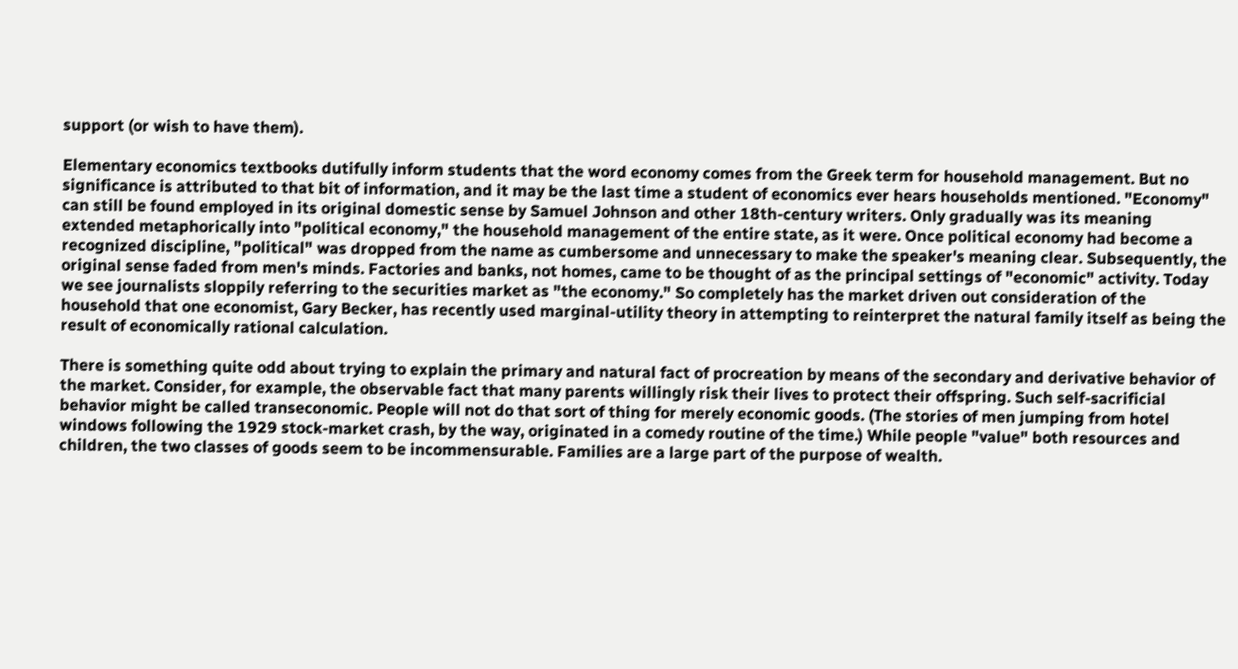support (or wish to have them).

Elementary economics textbooks dutifully inform students that the word economy comes from the Greek term for household management. But no significance is attributed to that bit of information, and it may be the last time a student of economics ever hears households mentioned. "Economy" can still be found employed in its original domestic sense by Samuel Johnson and other 18th-century writers. Only gradually was its meaning extended metaphorically into "political economy," the household management of the entire state, as it were. Once political economy had become a recognized discipline, "political" was dropped from the name as cumbersome and unnecessary to make the speaker's meaning clear. Subsequently, the original sense faded from men's minds. Factories and banks, not homes, came to be thought of as the principal settings of "economic" activity. Today we see journalists sloppily referring to the securities market as "the economy." So completely has the market driven out consideration of the household that one economist, Gary Becker, has recently used marginal-utility theory in attempting to reinterpret the natural family itself as being the result of economically rational calculation.

There is something quite odd about trying to explain the primary and natural fact of procreation by means of the secondary and derivative behavior of the market. Consider, for example, the observable fact that many parents willingly risk their lives to protect their offspring. Such self-sacrificial behavior might be called transeconomic. People will not do that sort of thing for merely economic goods. (The stories of men jumping from hotel windows following the 1929 stock-market crash, by the way, originated in a comedy routine of the time.) While people "value" both resources and children, the two classes of goods seem to be incommensurable. Families are a large part of the purpose of wealth.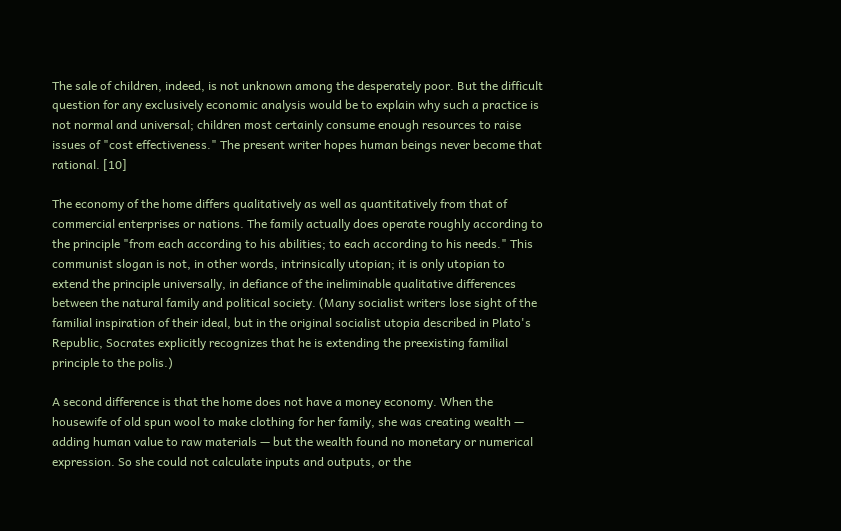The sale of children, indeed, is not unknown among the desperately poor. But the difficult question for any exclusively economic analysis would be to explain why such a practice is not normal and universal; children most certainly consume enough resources to raise issues of "cost effectiveness." The present writer hopes human beings never become that rational. [10]

The economy of the home differs qualitatively as well as quantitatively from that of commercial enterprises or nations. The family actually does operate roughly according to the principle "from each according to his abilities; to each according to his needs." This communist slogan is not, in other words, intrinsically utopian; it is only utopian to extend the principle universally, in defiance of the ineliminable qualitative differences between the natural family and political society. (Many socialist writers lose sight of the familial inspiration of their ideal, but in the original socialist utopia described in Plato's Republic, Socrates explicitly recognizes that he is extending the preexisting familial principle to the polis.)

A second difference is that the home does not have a money economy. When the housewife of old spun wool to make clothing for her family, she was creating wealth — adding human value to raw materials — but the wealth found no monetary or numerical expression. So she could not calculate inputs and outputs, or the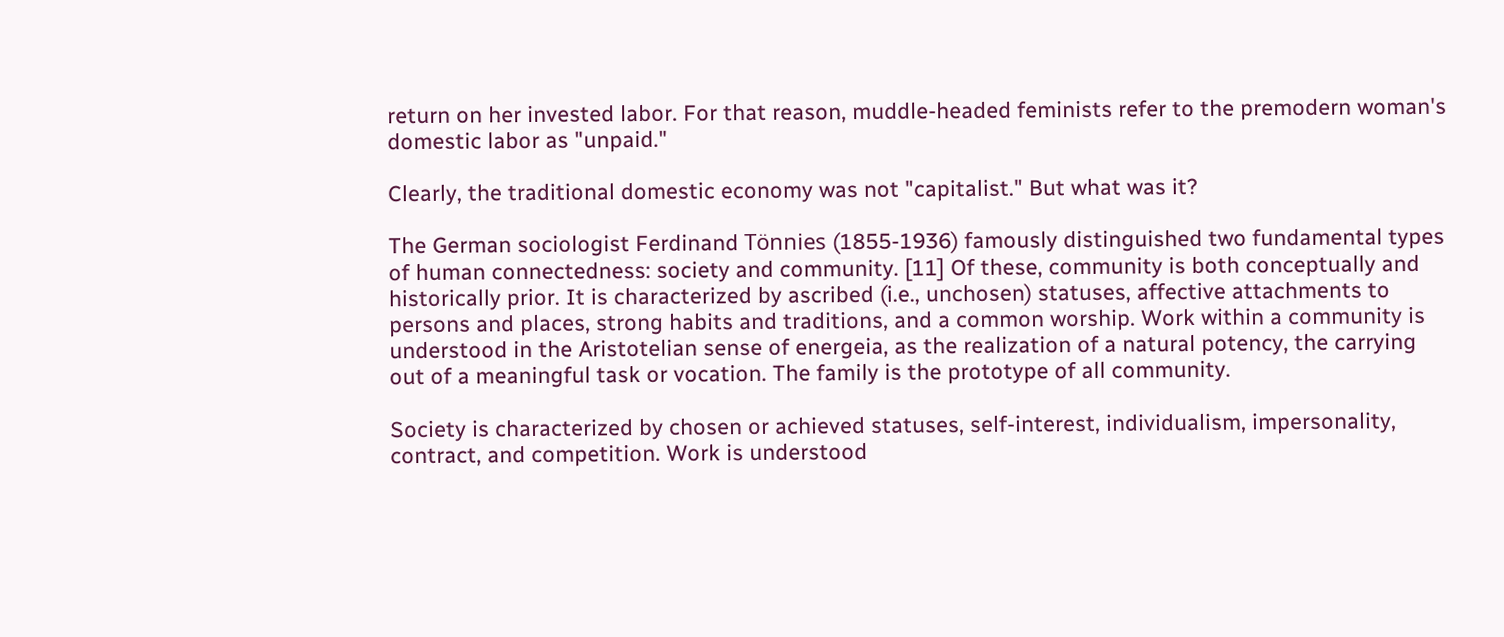return on her invested labor. For that reason, muddle-headed feminists refer to the premodern woman's domestic labor as "unpaid."

Clearly, the traditional domestic economy was not "capitalist." But what was it?

The German sociologist Ferdinand Tönnies (1855-1936) famously distinguished two fundamental types of human connectedness: society and community. [11] Of these, community is both conceptually and historically prior. It is characterized by ascribed (i.e., unchosen) statuses, affective attachments to persons and places, strong habits and traditions, and a common worship. Work within a community is understood in the Aristotelian sense of energeia, as the realization of a natural potency, the carrying out of a meaningful task or vocation. The family is the prototype of all community.

Society is characterized by chosen or achieved statuses, self-interest, individualism, impersonality, contract, and competition. Work is understood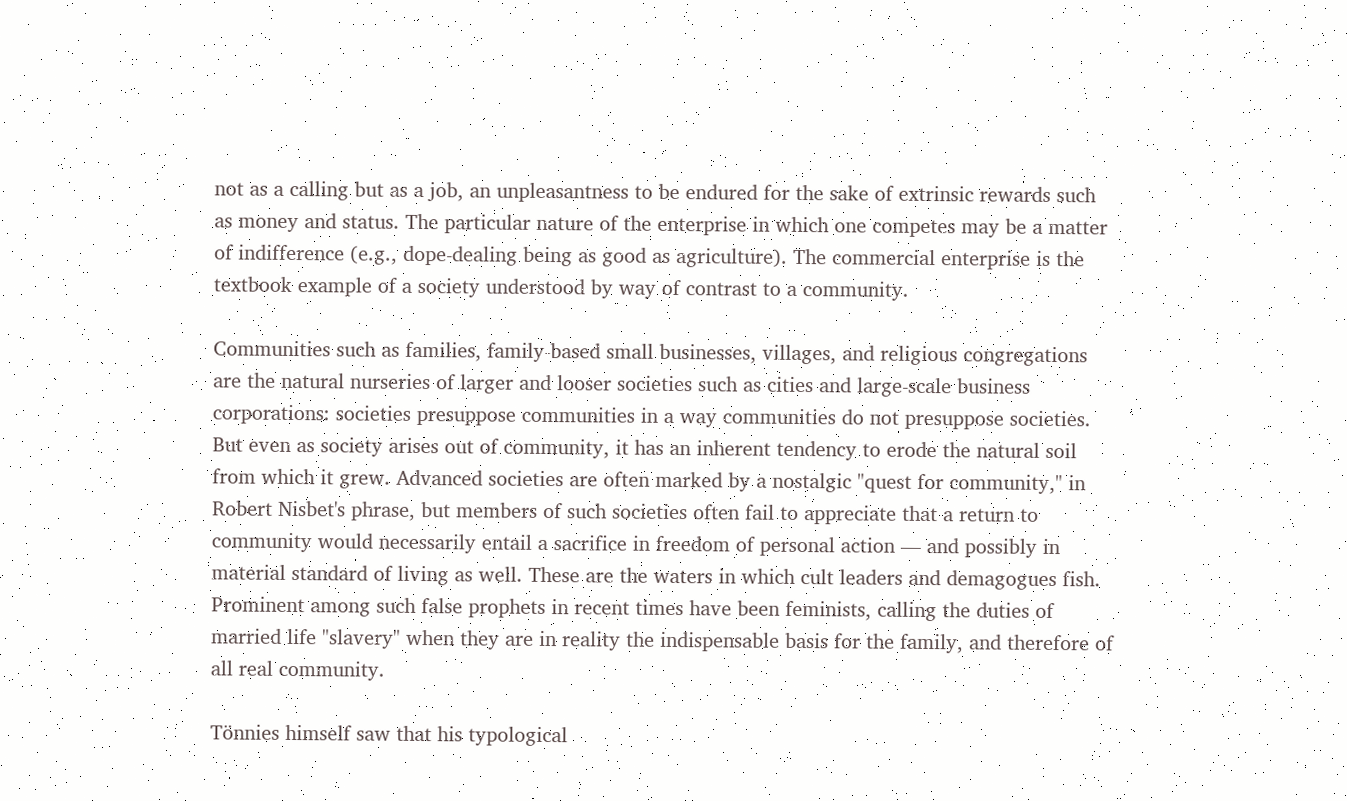not as a calling but as a job, an unpleasantness to be endured for the sake of extrinsic rewards such as money and status. The particular nature of the enterprise in which one competes may be a matter of indifference (e.g., dope-dealing being as good as agriculture). The commercial enterprise is the textbook example of a society understood by way of contrast to a community.

Communities such as families, family-based small businesses, villages, and religious congregations are the natural nurseries of larger and looser societies such as cities and large-scale business corporations: societies presuppose communities in a way communities do not presuppose societies. But even as society arises out of community, it has an inherent tendency to erode the natural soil from which it grew. Advanced societies are often marked by a nostalgic "quest for community," in Robert Nisbet's phrase, but members of such societies often fail to appreciate that a return to community would necessarily entail a sacrifice in freedom of personal action — and possibly in material standard of living as well. These are the waters in which cult leaders and demagogues fish. Prominent among such false prophets in recent times have been feminists, calling the duties of married life "slavery" when they are in reality the indispensable basis for the family, and therefore of all real community.

Tönnies himself saw that his typological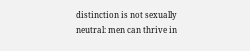distinction is not sexually neutral: men can thrive in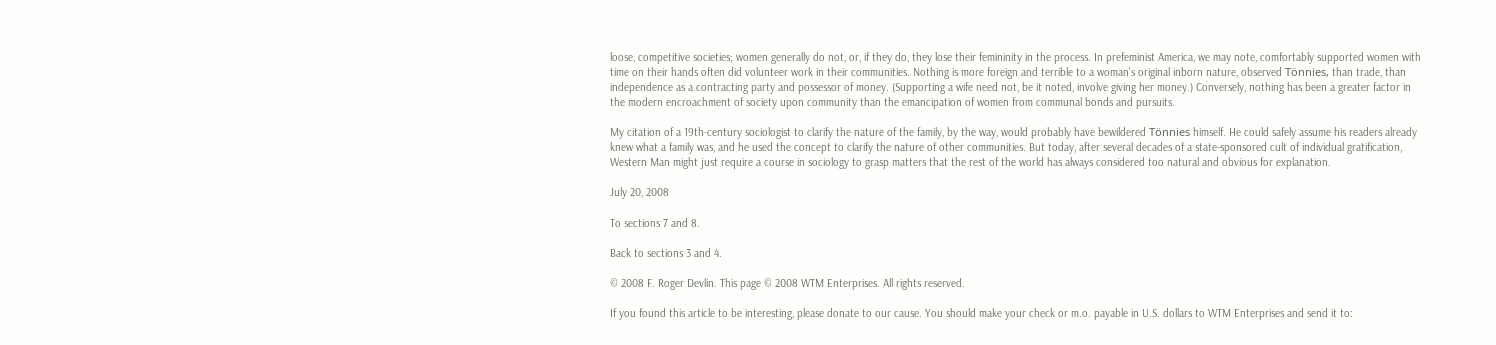loose, competitive societies; women generally do not, or, if they do, they lose their femininity in the process. In prefeminist America, we may note, comfortably supported women with time on their hands often did volunteer work in their communities. Nothing is more foreign and terrible to a woman's original inborn nature, observed Tönnies, than trade, than independence as a contracting party and possessor of money. (Supporting a wife need not, be it noted, involve giving her money.) Conversely, nothing has been a greater factor in the modern encroachment of society upon community than the emancipation of women from communal bonds and pursuits.

My citation of a 19th-century sociologist to clarify the nature of the family, by the way, would probably have bewildered Tönnies himself. He could safely assume his readers already knew what a family was, and he used the concept to clarify the nature of other communities. But today, after several decades of a state-sponsored cult of individual gratification, Western Man might just require a course in sociology to grasp matters that the rest of the world has always considered too natural and obvious for explanation.

July 20, 2008

To sections 7 and 8.

Back to sections 3 and 4.

© 2008 F. Roger Devlin. This page © 2008 WTM Enterprises. All rights reserved.

If you found this article to be interesting, please donate to our cause. You should make your check or m.o. payable in U.S. dollars to WTM Enterprises and send it to: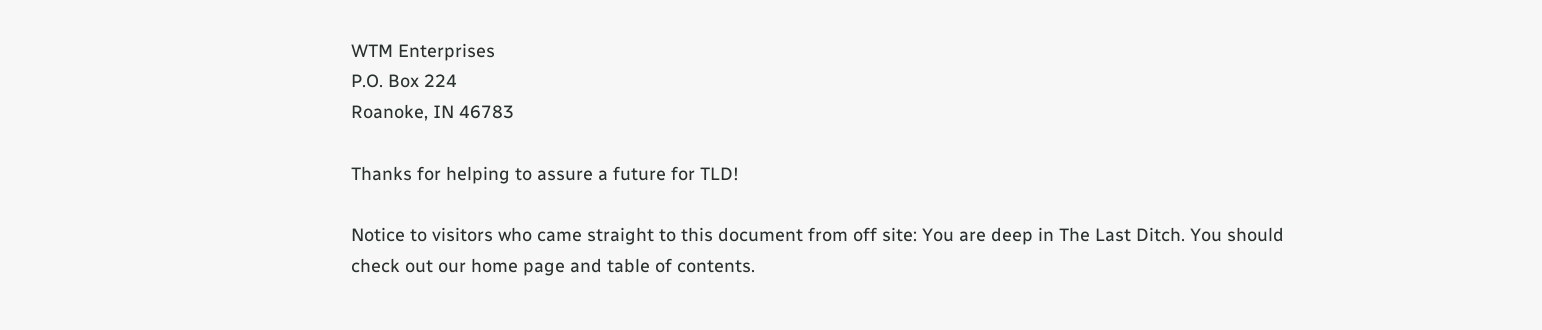WTM Enterprises
P.O. Box 224
Roanoke, IN 46783

Thanks for helping to assure a future for TLD!

Notice to visitors who came straight to this document from off site: You are deep in The Last Ditch. You should check out our home page and table of contents.